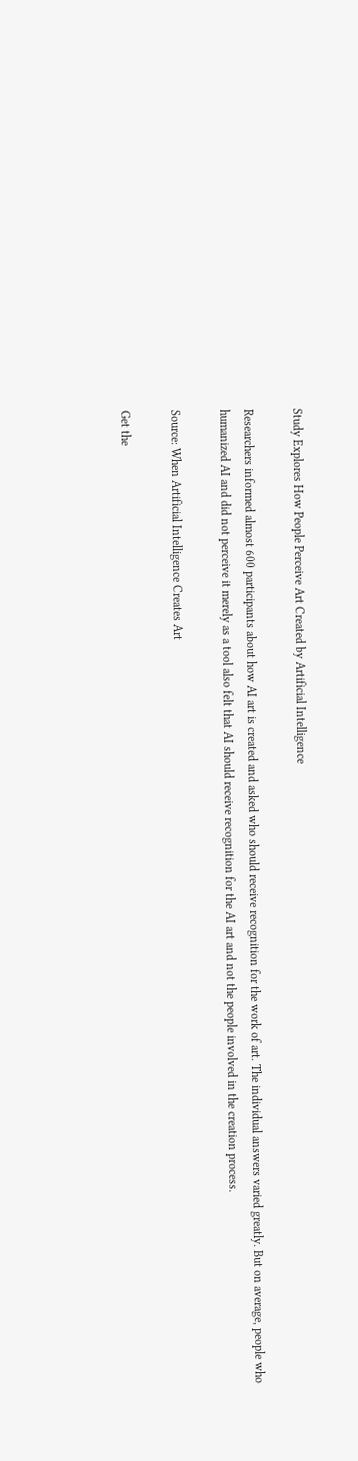Study Explores How People Perceive Art Created by Artificial Intelligence

Researchers informed almost 600 participants about how AI art is created and asked who should receive recognition for the work of art. The individual answers varied greatly. But on average, people who humanized AI and did not perceive it merely as a tool also felt that AI should receive recognition for the AI art and not the people involved in the creation process.

Source: When Artificial Intelligence Creates Art

Get the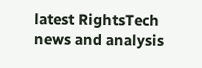latest RightsTech news and analysis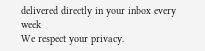delivered directly in your inbox every week
We respect your privacy.